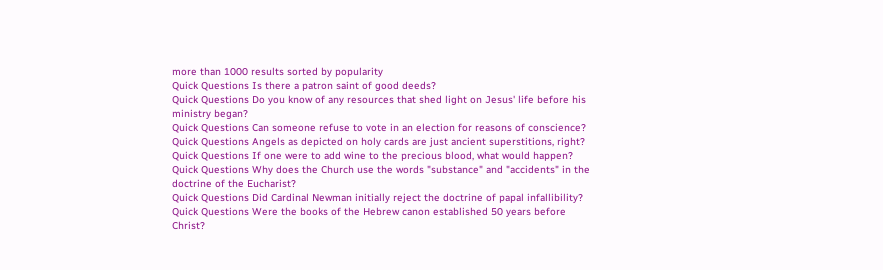more than 1000 results sorted by popularity
Quick Questions Is there a patron saint of good deeds?
Quick Questions Do you know of any resources that shed light on Jesus' life before his ministry began?
Quick Questions Can someone refuse to vote in an election for reasons of conscience?
Quick Questions Angels as depicted on holy cards are just ancient superstitions, right?
Quick Questions If one were to add wine to the precious blood, what would happen?
Quick Questions Why does the Church use the words "substance" and "accidents" in the doctrine of the Eucharist?
Quick Questions Did Cardinal Newman initially reject the doctrine of papal infallibility?
Quick Questions Were the books of the Hebrew canon established 50 years before Christ?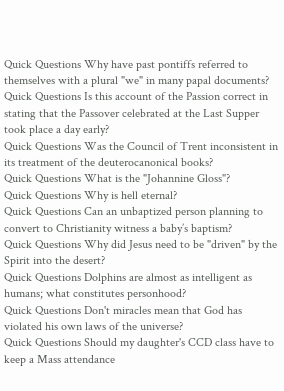Quick Questions Why have past pontiffs referred to themselves with a plural "we" in many papal documents?
Quick Questions Is this account of the Passion correct in stating that the Passover celebrated at the Last Supper took place a day early?
Quick Questions Was the Council of Trent inconsistent in its treatment of the deuterocanonical books?
Quick Questions What is the "Johannine Gloss"?
Quick Questions Why is hell eternal?
Quick Questions Can an unbaptized person planning to convert to Christianity witness a baby’s baptism?
Quick Questions Why did Jesus need to be "driven" by the Spirit into the desert?
Quick Questions Dolphins are almost as intelligent as humans; what constitutes personhood?
Quick Questions Don't miracles mean that God has violated his own laws of the universe?
Quick Questions Should my daughter's CCD class have to keep a Mass attendance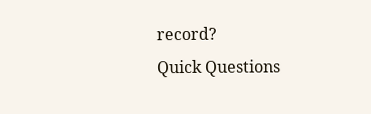record?
Quick Questions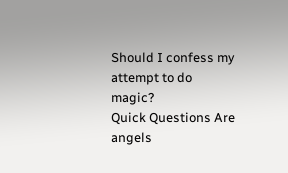Should I confess my attempt to do magic?
Quick Questions Are angels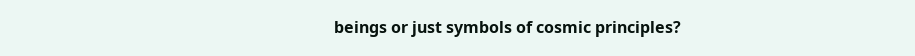beings or just symbols of cosmic principles?